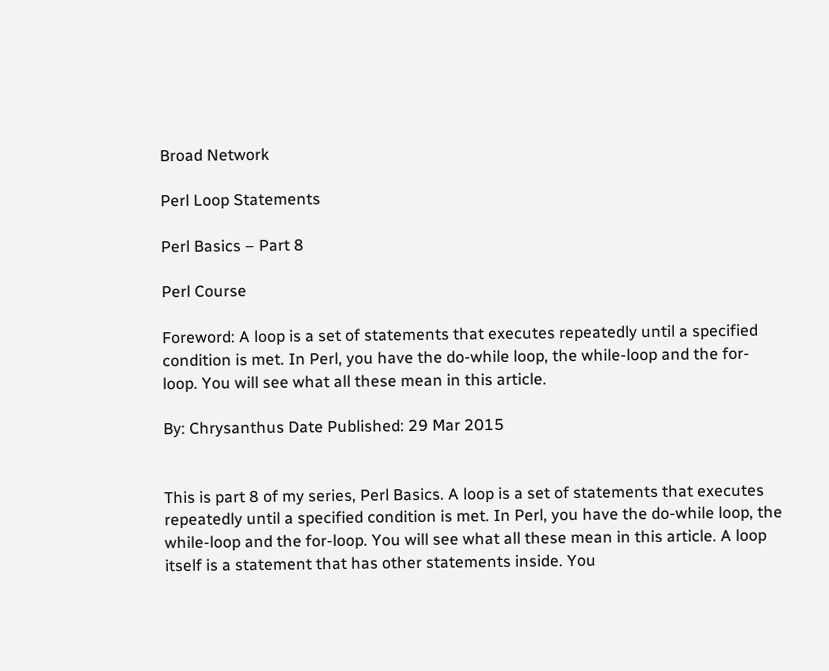Broad Network

Perl Loop Statements

Perl Basics – Part 8

Perl Course

Foreword: A loop is a set of statements that executes repeatedly until a specified condition is met. In Perl, you have the do-while loop, the while-loop and the for-loop. You will see what all these mean in this article.

By: Chrysanthus Date Published: 29 Mar 2015


This is part 8 of my series, Perl Basics. A loop is a set of statements that executes repeatedly until a specified condition is met. In Perl, you have the do-while loop, the while-loop and the for-loop. You will see what all these mean in this article. A loop itself is a statement that has other statements inside. You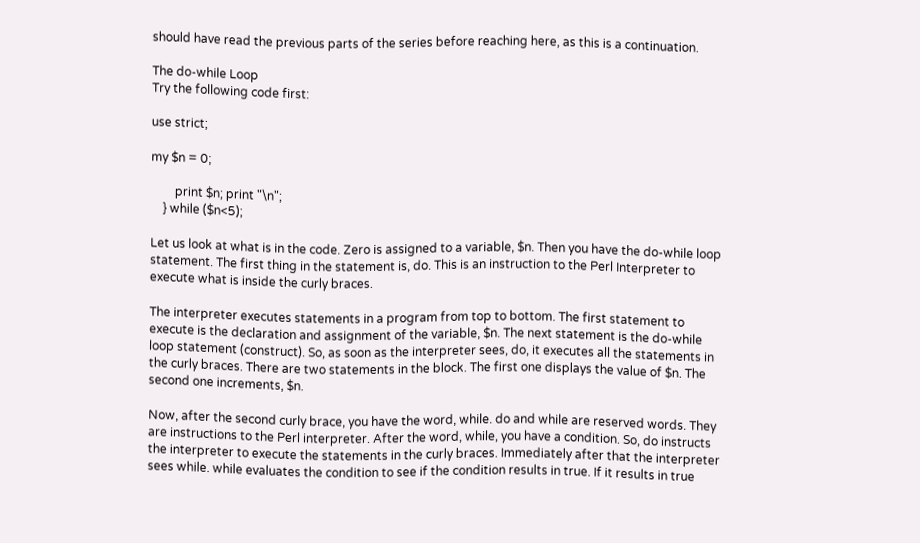should have read the previous parts of the series before reaching here, as this is a continuation.

The do-while Loop
Try the following code first:

use strict;

my $n = 0;

        print $n; print "\n";
    } while ($n<5);

Let us look at what is in the code. Zero is assigned to a variable, $n. Then you have the do-while loop statement. The first thing in the statement is, do. This is an instruction to the Perl Interpreter to execute what is inside the curly braces.

The interpreter executes statements in a program from top to bottom. The first statement to execute is the declaration and assignment of the variable, $n. The next statement is the do-while loop statement (construct). So, as soon as the interpreter sees, do, it executes all the statements in the curly braces. There are two statements in the block. The first one displays the value of $n. The second one increments, $n.

Now, after the second curly brace, you have the word, while. do and while are reserved words. They are instructions to the Perl interpreter. After the word, while, you have a condition. So, do instructs the interpreter to execute the statements in the curly braces. Immediately after that the interpreter sees while. while evaluates the condition to see if the condition results in true. If it results in true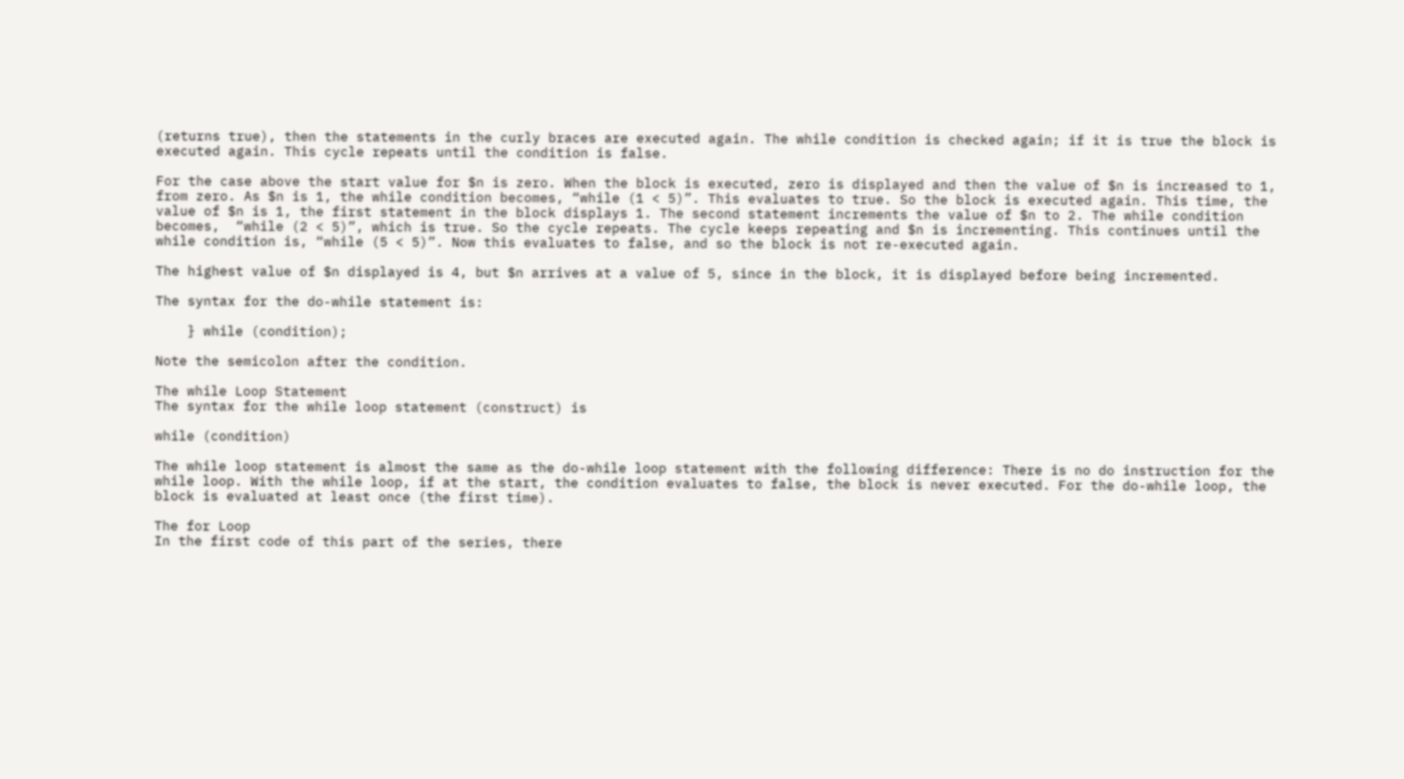(returns true), then the statements in the curly braces are executed again. The while condition is checked again; if it is true the block is executed again. This cycle repeats until the condition is false.

For the case above the start value for $n is zero. When the block is executed, zero is displayed and then the value of $n is increased to 1, from zero. As $n is 1, the while condition becomes, “while (1 < 5)”. This evaluates to true. So the block is executed again. This time, the value of $n is 1, the first statement in the block displays 1. The second statement increments the value of $n to 2. The while condition becomes,  “while (2 < 5)”, which is true. So the cycle repeats. The cycle keeps repeating and $n is incrementing. This continues until the while condition is, “while (5 < 5)”. Now this evaluates to false, and so the block is not re-executed again.

The highest value of $n displayed is 4, but $n arrives at a value of 5, since in the block, it is displayed before being incremented.

The syntax for the do-while statement is:

    } while (condition);

Note the semicolon after the condition.

The while Loop Statement
The syntax for the while loop statement (construct) is

while (condition)

The while loop statement is almost the same as the do-while loop statement with the following difference: There is no do instruction for the while loop. With the while loop, if at the start, the condition evaluates to false, the block is never executed. For the do-while loop, the block is evaluated at least once (the first time).

The for Loop
In the first code of this part of the series, there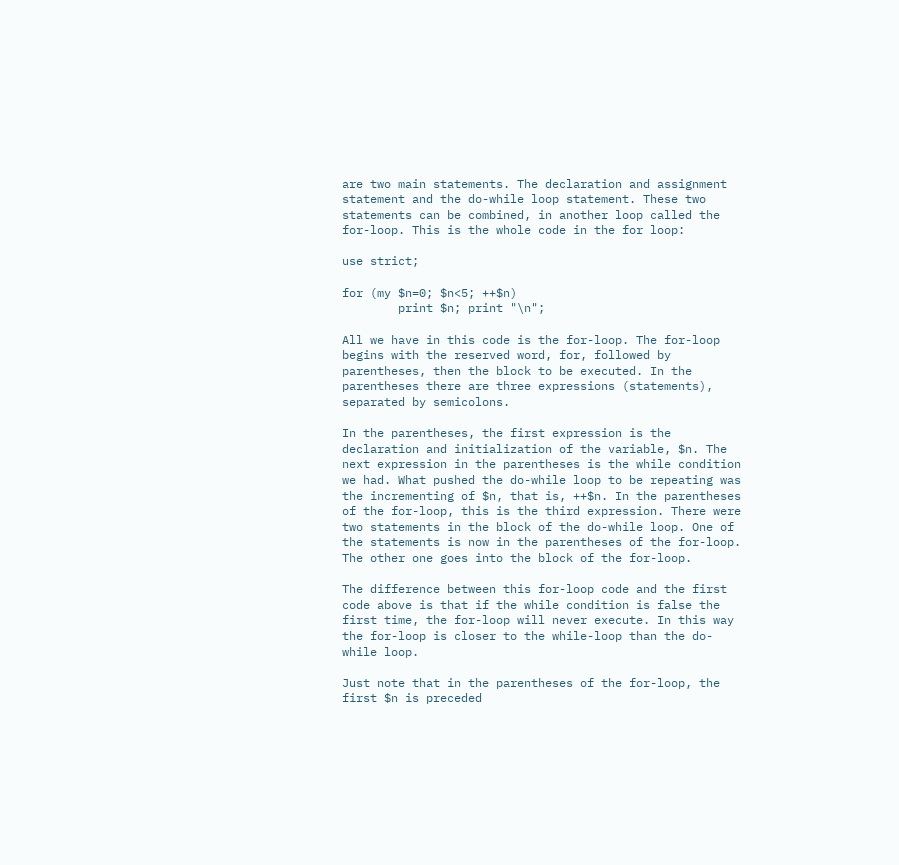are two main statements. The declaration and assignment statement and the do-while loop statement. These two statements can be combined, in another loop called the for-loop. This is the whole code in the for loop:

use strict;

for (my $n=0; $n<5; ++$n)
        print $n; print "\n";

All we have in this code is the for-loop. The for-loop begins with the reserved word, for, followed by parentheses, then the block to be executed. In the parentheses there are three expressions (statements), separated by semicolons.

In the parentheses, the first expression is the declaration and initialization of the variable, $n. The next expression in the parentheses is the while condition we had. What pushed the do-while loop to be repeating was the incrementing of $n, that is, ++$n. In the parentheses of the for-loop, this is the third expression. There were two statements in the block of the do-while loop. One of the statements is now in the parentheses of the for-loop. The other one goes into the block of the for-loop.

The difference between this for-loop code and the first code above is that if the while condition is false the first time, the for-loop will never execute. In this way the for-loop is closer to the while-loop than the do-while loop.

Just note that in the parentheses of the for-loop, the first $n is preceded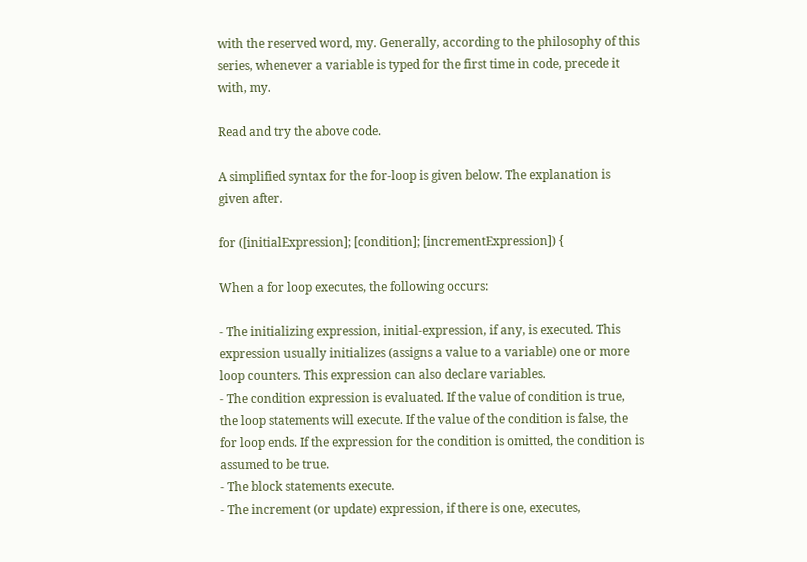with the reserved word, my. Generally, according to the philosophy of this series, whenever a variable is typed for the first time in code, precede it with, my.

Read and try the above code.

A simplified syntax for the for-loop is given below. The explanation is given after.

for ([initialExpression]; [condition]; [incrementExpression]) {

When a for loop executes, the following occurs:

- The initializing expression, initial-expression, if any, is executed. This expression usually initializes (assigns a value to a variable) one or more loop counters. This expression can also declare variables.
- The condition expression is evaluated. If the value of condition is true, the loop statements will execute. If the value of the condition is false, the for loop ends. If the expression for the condition is omitted, the condition is assumed to be true.
- The block statements execute.
- The increment (or update) expression, if there is one, executes,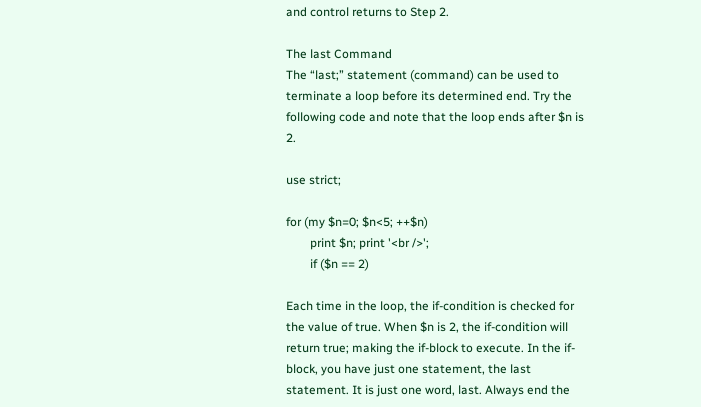and control returns to Step 2.

The last Command
The “last;” statement (command) can be used to terminate a loop before its determined end. Try the following code and note that the loop ends after $n is 2.

use strict;

for (my $n=0; $n<5; ++$n)
        print $n; print '<br />';
        if ($n == 2)

Each time in the loop, the if-condition is checked for the value of true. When $n is 2, the if-condition will return true; making the if-block to execute. In the if-block, you have just one statement, the last statement. It is just one word, last. Always end the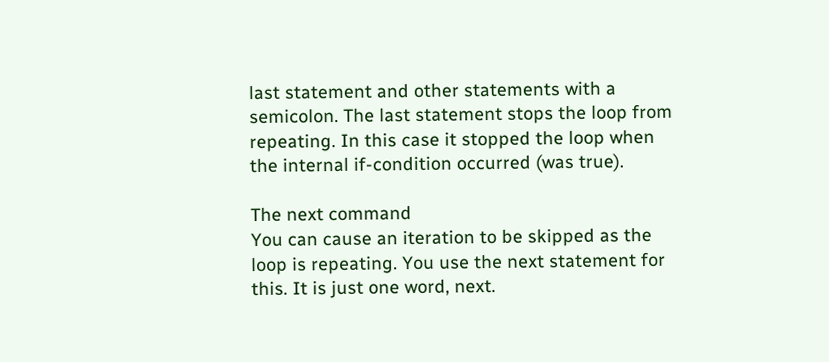last statement and other statements with a semicolon. The last statement stops the loop from repeating. In this case it stopped the loop when the internal if-condition occurred (was true).

The next command
You can cause an iteration to be skipped as the loop is repeating. You use the next statement for this. It is just one word, next.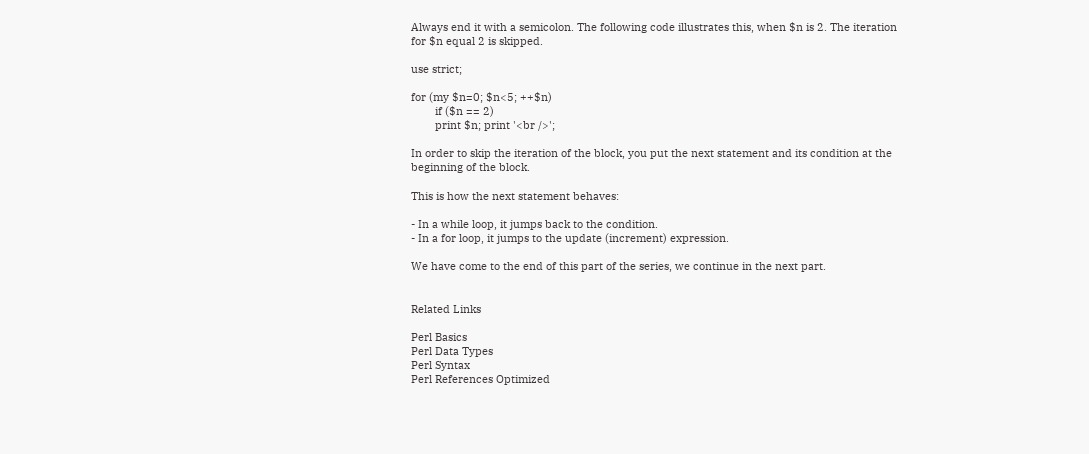Always end it with a semicolon. The following code illustrates this, when $n is 2. The iteration for $n equal 2 is skipped.

use strict;

for (my $n=0; $n<5; ++$n)
        if ($n == 2)
        print $n; print '<br />';

In order to skip the iteration of the block, you put the next statement and its condition at the beginning of the block.

This is how the next statement behaves:

- In a while loop, it jumps back to the condition.
- In a for loop, it jumps to the update (increment) expression.

We have come to the end of this part of the series, we continue in the next part.


Related Links

Perl Basics
Perl Data Types
Perl Syntax
Perl References Optimized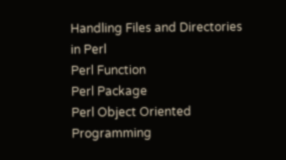Handling Files and Directories in Perl
Perl Function
Perl Package
Perl Object Oriented Programming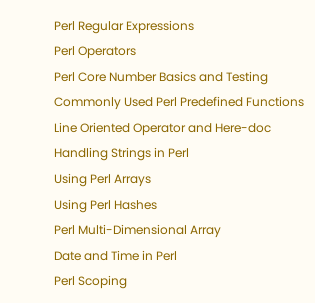Perl Regular Expressions
Perl Operators
Perl Core Number Basics and Testing
Commonly Used Perl Predefined Functions
Line Oriented Operator and Here-doc
Handling Strings in Perl
Using Perl Arrays
Using Perl Hashes
Perl Multi-Dimensional Array
Date and Time in Perl
Perl Scoping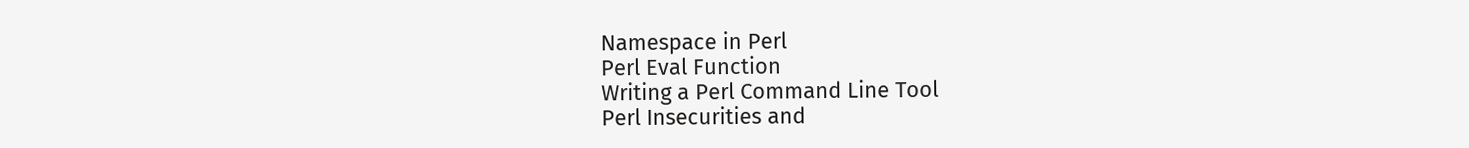Namespace in Perl
Perl Eval Function
Writing a Perl Command Line Tool
Perl Insecurities and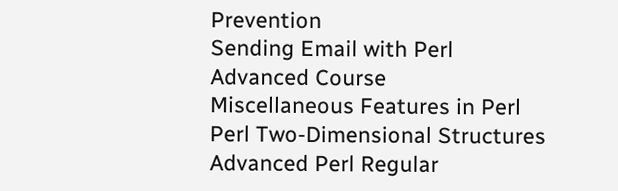Prevention
Sending Email with Perl
Advanced Course
Miscellaneous Features in Perl
Perl Two-Dimensional Structures
Advanced Perl Regular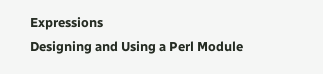Expressions
Designing and Using a Perl Module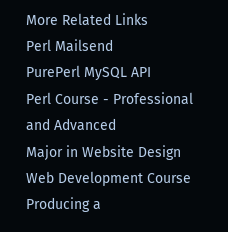More Related Links
Perl Mailsend
PurePerl MySQL API
Perl Course - Professional and Advanced
Major in Website Design
Web Development Course
Producing a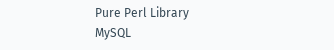Pure Perl Library
MySQL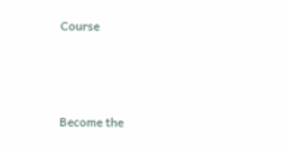Course



Become the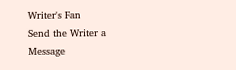Writer's Fan
Send the Writer a Message